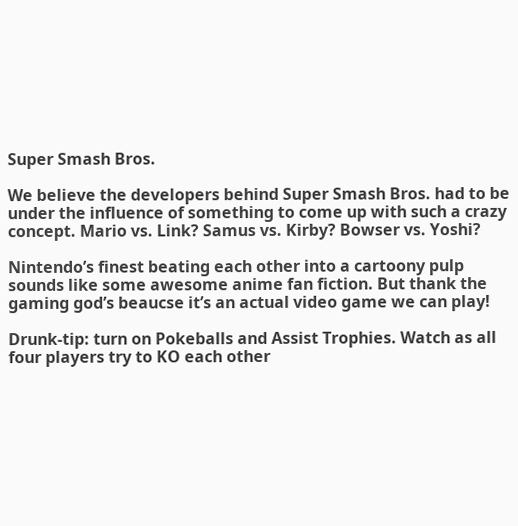Super Smash Bros.

We believe the developers behind Super Smash Bros. had to be under the influence of something to come up with such a crazy concept. Mario vs. Link? Samus vs. Kirby? Bowser vs. Yoshi?

Nintendo’s finest beating each other into a cartoony pulp sounds like some awesome anime fan fiction. But thank the gaming god’s beaucse it’s an actual video game we can play!

Drunk-tip: turn on Pokeballs and Assist Trophies. Watch as all four players try to KO each other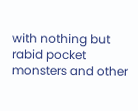with nothing but rabid pocket monsters and other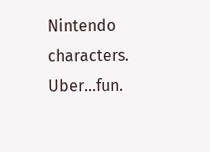Nintendo characters. Uber…fun.